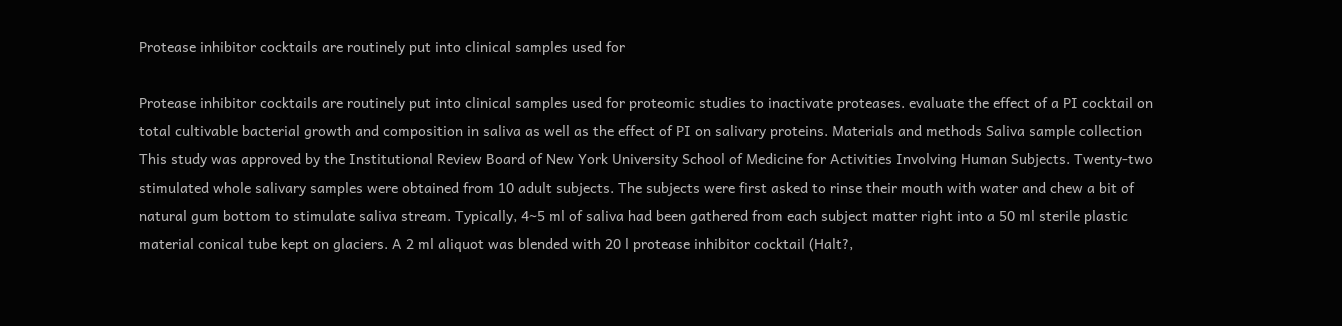Protease inhibitor cocktails are routinely put into clinical samples used for

Protease inhibitor cocktails are routinely put into clinical samples used for proteomic studies to inactivate proteases. evaluate the effect of a PI cocktail on total cultivable bacterial growth and composition in saliva as well as the effect of PI on salivary proteins. Materials and methods Saliva sample collection This study was approved by the Institutional Review Board of New York University School of Medicine for Activities Involving Human Subjects. Twenty-two stimulated whole salivary samples were obtained from 10 adult subjects. The subjects were first asked to rinse their mouth with water and chew a bit of natural gum bottom to stimulate saliva stream. Typically, 4~5 ml of saliva had been gathered from each subject matter right into a 50 ml sterile plastic material conical tube kept on glaciers. A 2 ml aliquot was blended with 20 l protease inhibitor cocktail (Halt?,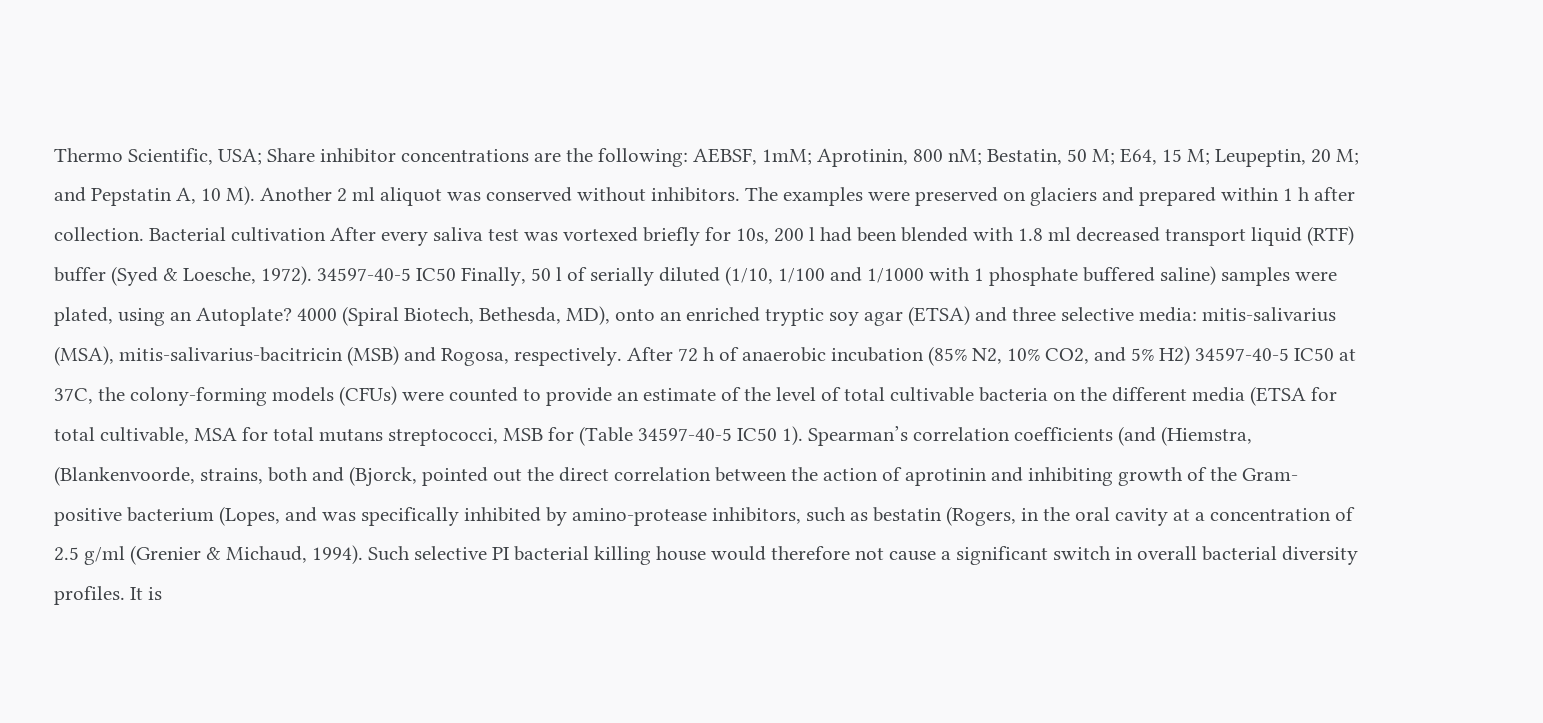Thermo Scientific, USA; Share inhibitor concentrations are the following: AEBSF, 1mM; Aprotinin, 800 nM; Bestatin, 50 M; E64, 15 M; Leupeptin, 20 M; and Pepstatin A, 10 M). Another 2 ml aliquot was conserved without inhibitors. The examples were preserved on glaciers and prepared within 1 h after collection. Bacterial cultivation After every saliva test was vortexed briefly for 10s, 200 l had been blended with 1.8 ml decreased transport liquid (RTF) buffer (Syed & Loesche, 1972). 34597-40-5 IC50 Finally, 50 l of serially diluted (1/10, 1/100 and 1/1000 with 1 phosphate buffered saline) samples were plated, using an Autoplate? 4000 (Spiral Biotech, Bethesda, MD), onto an enriched tryptic soy agar (ETSA) and three selective media: mitis-salivarius (MSA), mitis-salivarius-bacitricin (MSB) and Rogosa, respectively. After 72 h of anaerobic incubation (85% N2, 10% CO2, and 5% H2) 34597-40-5 IC50 at 37C, the colony-forming models (CFUs) were counted to provide an estimate of the level of total cultivable bacteria on the different media (ETSA for total cultivable, MSA for total mutans streptococci, MSB for (Table 34597-40-5 IC50 1). Spearman’s correlation coefficients (and (Hiemstra, (Blankenvoorde, strains, both and (Bjorck, pointed out the direct correlation between the action of aprotinin and inhibiting growth of the Gram-positive bacterium (Lopes, and was specifically inhibited by amino-protease inhibitors, such as bestatin (Rogers, in the oral cavity at a concentration of 2.5 g/ml (Grenier & Michaud, 1994). Such selective PI bacterial killing house would therefore not cause a significant switch in overall bacterial diversity profiles. It is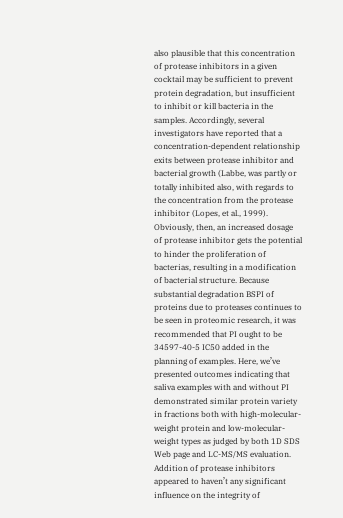also plausible that this concentration of protease inhibitors in a given cocktail may be sufficient to prevent protein degradation, but insufficient to inhibit or kill bacteria in the samples. Accordingly, several investigators have reported that a concentration-dependent relationship exits between protease inhibitor and bacterial growth (Labbe, was partly or totally inhibited also, with regards to the concentration from the protease inhibitor (Lopes, et al., 1999). Obviously, then, an increased dosage of protease inhibitor gets the potential to hinder the proliferation of bacterias, resulting in a modification of bacterial structure. Because substantial degradation BSPI of proteins due to proteases continues to be seen in proteomic research, it was recommended that PI ought to be 34597-40-5 IC50 added in the planning of examples. Here, we’ve presented outcomes indicating that saliva examples with and without PI demonstrated similar protein variety in fractions both with high-molecular-weight protein and low-molecular-weight types as judged by both 1D SDS Web page and LC-MS/MS evaluation. Addition of protease inhibitors appeared to haven’t any significant influence on the integrity of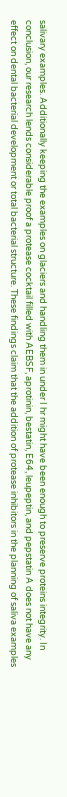salivary examples. Additionally keeping the examples on glaciers and handling them in under I hr might have been enough to preserve proteins integrity. In conclusion, our research lends considerable proof a protease cocktail filled with AEBSF, aprotinin, bestatin, E64, leupeptin, and pepstatin A does not have any effect on dental bacterial development or total bacterial structure. These findings claim that the addition of protease inhibitors in the planning of saliva examples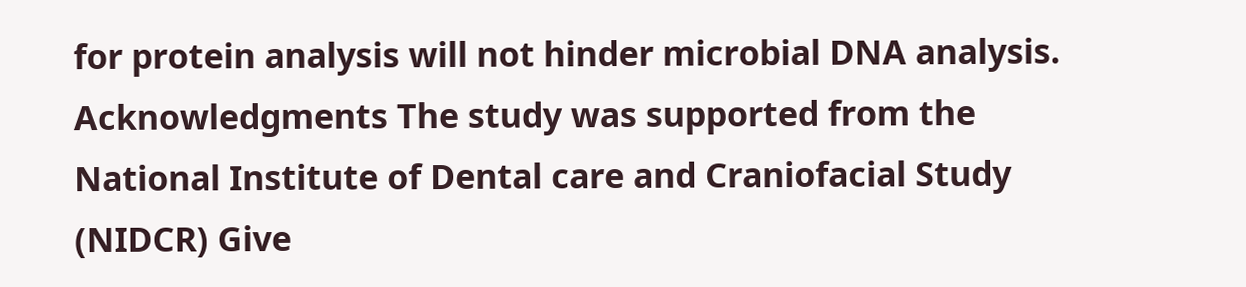for protein analysis will not hinder microbial DNA analysis. Acknowledgments The study was supported from the National Institute of Dental care and Craniofacial Study (NIDCR) Give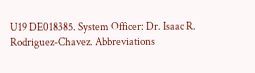U19 DE018385. System Officer: Dr. Isaac R. Rodriguez-Chavez. Abbreviations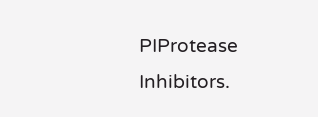PIProtease Inhibitors.